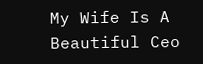My Wife Is A Beautiful Ceo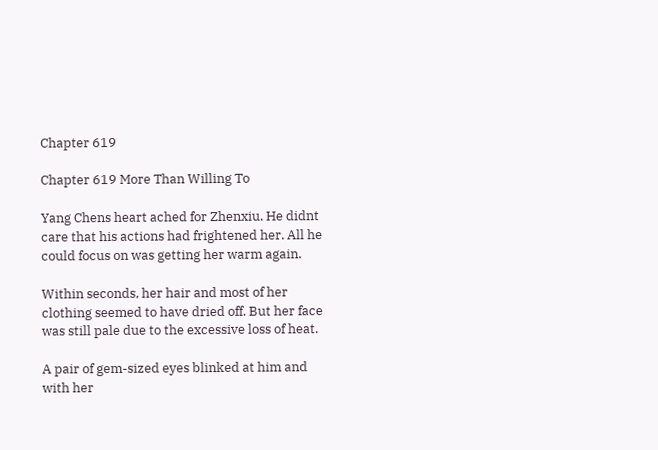Chapter 619

Chapter 619 More Than Willing To

Yang Chens heart ached for Zhenxiu. He didnt care that his actions had frightened her. All he could focus on was getting her warm again.

Within seconds, her hair and most of her clothing seemed to have dried off. But her face was still pale due to the excessive loss of heat.

A pair of gem-sized eyes blinked at him and with her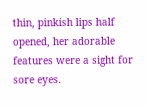thin, pinkish lips half opened, her adorable features were a sight for sore eyes.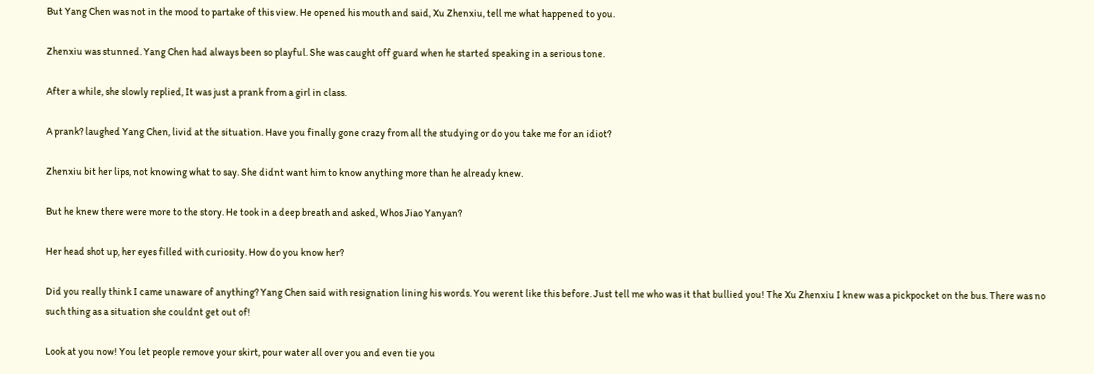But Yang Chen was not in the mood to partake of this view. He opened his mouth and said, Xu Zhenxiu, tell me what happened to you.

Zhenxiu was stunned. Yang Chen had always been so playful. She was caught off guard when he started speaking in a serious tone.

After a while, she slowly replied, It was just a prank from a girl in class.

A prank? laughed Yang Chen, livid at the situation. Have you finally gone crazy from all the studying or do you take me for an idiot?

Zhenxiu bit her lips, not knowing what to say. She didnt want him to know anything more than he already knew.

But he knew there were more to the story. He took in a deep breath and asked, Whos Jiao Yanyan?

Her head shot up, her eyes filled with curiosity. How do you know her?

Did you really think I came unaware of anything? Yang Chen said with resignation lining his words. You werent like this before. Just tell me who was it that bullied you! The Xu Zhenxiu I knew was a pickpocket on the bus. There was no such thing as a situation she couldnt get out of!

Look at you now! You let people remove your skirt, pour water all over you and even tie you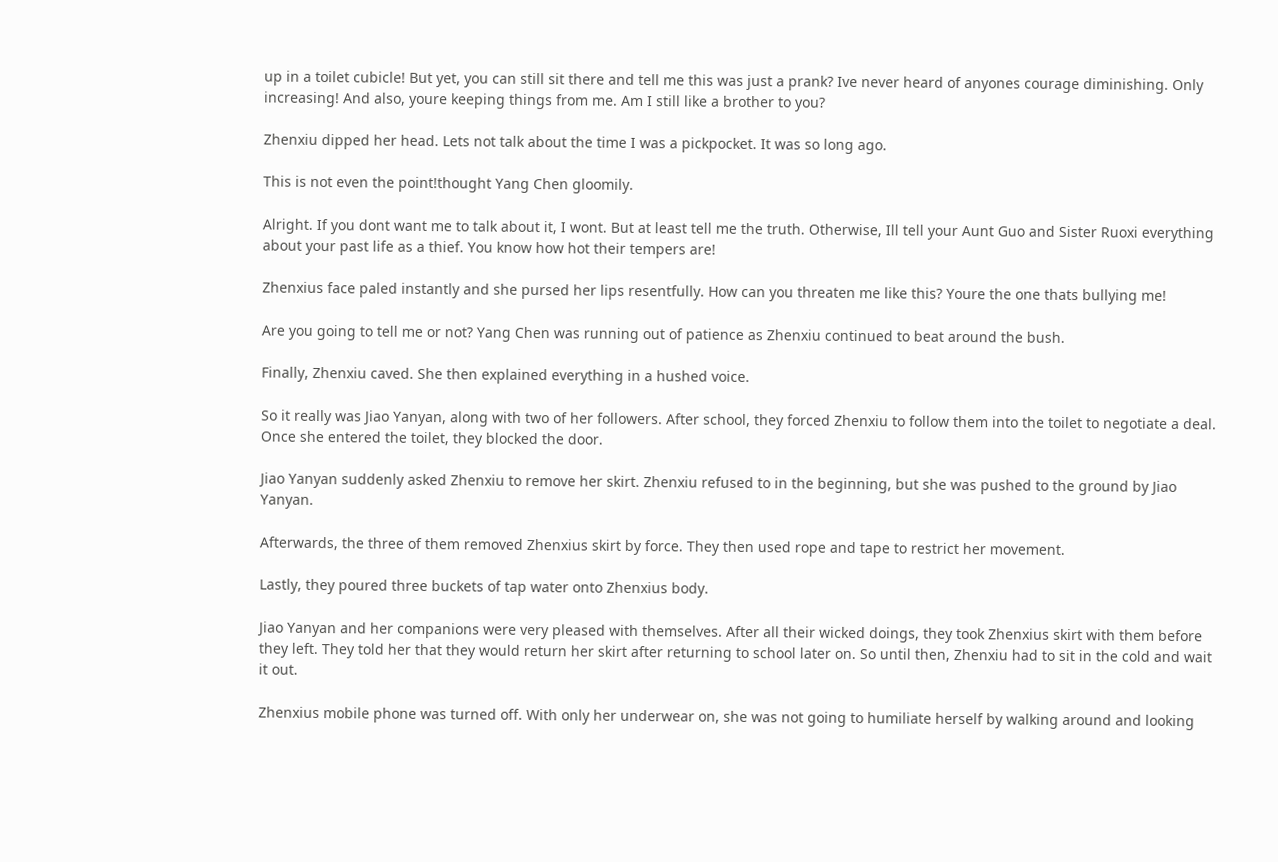up in a toilet cubicle! But yet, you can still sit there and tell me this was just a prank? Ive never heard of anyones courage diminishing. Only increasing! And also, youre keeping things from me. Am I still like a brother to you?

Zhenxiu dipped her head. Lets not talk about the time I was a pickpocket. It was so long ago.

This is not even the point!thought Yang Chen gloomily.

Alright. If you dont want me to talk about it, I wont. But at least tell me the truth. Otherwise, Ill tell your Aunt Guo and Sister Ruoxi everything about your past life as a thief. You know how hot their tempers are!

Zhenxius face paled instantly and she pursed her lips resentfully. How can you threaten me like this? Youre the one thats bullying me!

Are you going to tell me or not? Yang Chen was running out of patience as Zhenxiu continued to beat around the bush.

Finally, Zhenxiu caved. She then explained everything in a hushed voice.

So it really was Jiao Yanyan, along with two of her followers. After school, they forced Zhenxiu to follow them into the toilet to negotiate a deal. Once she entered the toilet, they blocked the door.

Jiao Yanyan suddenly asked Zhenxiu to remove her skirt. Zhenxiu refused to in the beginning, but she was pushed to the ground by Jiao Yanyan.

Afterwards, the three of them removed Zhenxius skirt by force. They then used rope and tape to restrict her movement.

Lastly, they poured three buckets of tap water onto Zhenxius body.

Jiao Yanyan and her companions were very pleased with themselves. After all their wicked doings, they took Zhenxius skirt with them before they left. They told her that they would return her skirt after returning to school later on. So until then, Zhenxiu had to sit in the cold and wait it out.

Zhenxius mobile phone was turned off. With only her underwear on, she was not going to humiliate herself by walking around and looking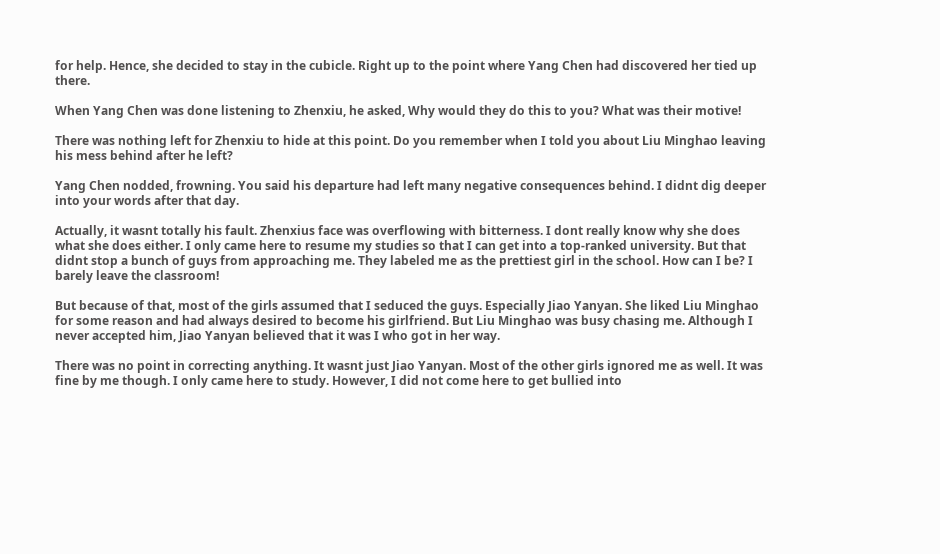for help. Hence, she decided to stay in the cubicle. Right up to the point where Yang Chen had discovered her tied up there.

When Yang Chen was done listening to Zhenxiu, he asked, Why would they do this to you? What was their motive!

There was nothing left for Zhenxiu to hide at this point. Do you remember when I told you about Liu Minghao leaving his mess behind after he left?

Yang Chen nodded, frowning. You said his departure had left many negative consequences behind. I didnt dig deeper into your words after that day.

Actually, it wasnt totally his fault. Zhenxius face was overflowing with bitterness. I dont really know why she does what she does either. I only came here to resume my studies so that I can get into a top-ranked university. But that didnt stop a bunch of guys from approaching me. They labeled me as the prettiest girl in the school. How can I be? I barely leave the classroom!

But because of that, most of the girls assumed that I seduced the guys. Especially Jiao Yanyan. She liked Liu Minghao for some reason and had always desired to become his girlfriend. But Liu Minghao was busy chasing me. Although I never accepted him, Jiao Yanyan believed that it was I who got in her way.

There was no point in correcting anything. It wasnt just Jiao Yanyan. Most of the other girls ignored me as well. It was fine by me though. I only came here to study. However, I did not come here to get bullied into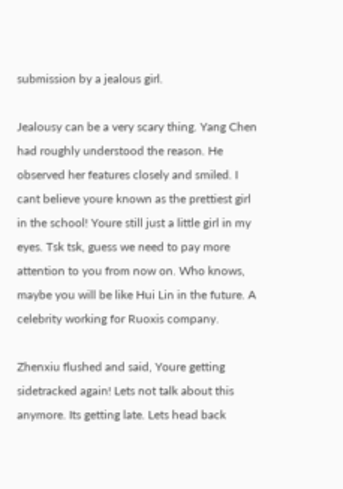submission by a jealous girl.

Jealousy can be a very scary thing. Yang Chen had roughly understood the reason. He observed her features closely and smiled. I cant believe youre known as the prettiest girl in the school! Youre still just a little girl in my eyes. Tsk tsk, guess we need to pay more attention to you from now on. Who knows, maybe you will be like Hui Lin in the future. A celebrity working for Ruoxis company.

Zhenxiu flushed and said, Youre getting sidetracked again! Lets not talk about this anymore. Its getting late. Lets head back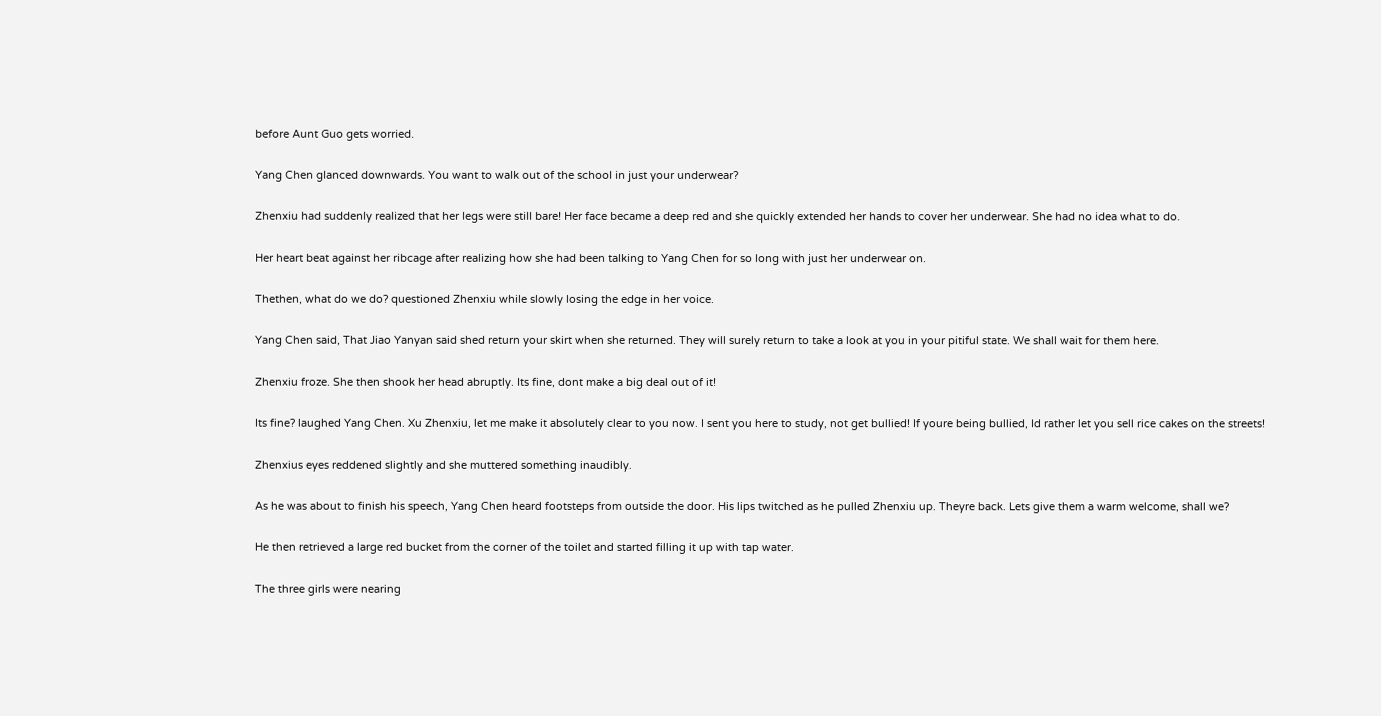before Aunt Guo gets worried.

Yang Chen glanced downwards. You want to walk out of the school in just your underwear?

Zhenxiu had suddenly realized that her legs were still bare! Her face became a deep red and she quickly extended her hands to cover her underwear. She had no idea what to do.

Her heart beat against her ribcage after realizing how she had been talking to Yang Chen for so long with just her underwear on.

Thethen, what do we do? questioned Zhenxiu while slowly losing the edge in her voice.

Yang Chen said, That Jiao Yanyan said shed return your skirt when she returned. They will surely return to take a look at you in your pitiful state. We shall wait for them here.

Zhenxiu froze. She then shook her head abruptly. Its fine, dont make a big deal out of it!

Its fine? laughed Yang Chen. Xu Zhenxiu, let me make it absolutely clear to you now. I sent you here to study, not get bullied! If youre being bullied, Id rather let you sell rice cakes on the streets!

Zhenxius eyes reddened slightly and she muttered something inaudibly.

As he was about to finish his speech, Yang Chen heard footsteps from outside the door. His lips twitched as he pulled Zhenxiu up. Theyre back. Lets give them a warm welcome, shall we?

He then retrieved a large red bucket from the corner of the toilet and started filling it up with tap water.

The three girls were nearing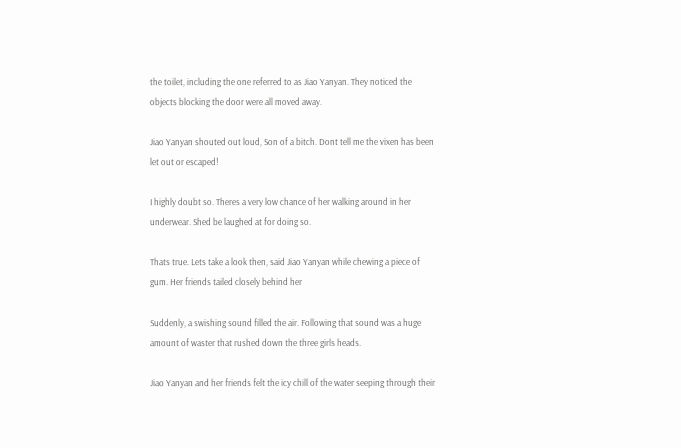the toilet, including the one referred to as Jiao Yanyan. They noticed the objects blocking the door were all moved away.

Jiao Yanyan shouted out loud, Son of a bitch. Dont tell me the vixen has been let out or escaped!

I highly doubt so. Theres a very low chance of her walking around in her underwear. Shed be laughed at for doing so.

Thats true. Lets take a look then, said Jiao Yanyan while chewing a piece of gum. Her friends tailed closely behind her

Suddenly, a swishing sound filled the air. Following that sound was a huge amount of waster that rushed down the three girls heads.

Jiao Yanyan and her friends felt the icy chill of the water seeping through their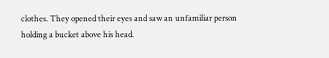clothes. They opened their eyes and saw an unfamiliar person holding a bucket above his head.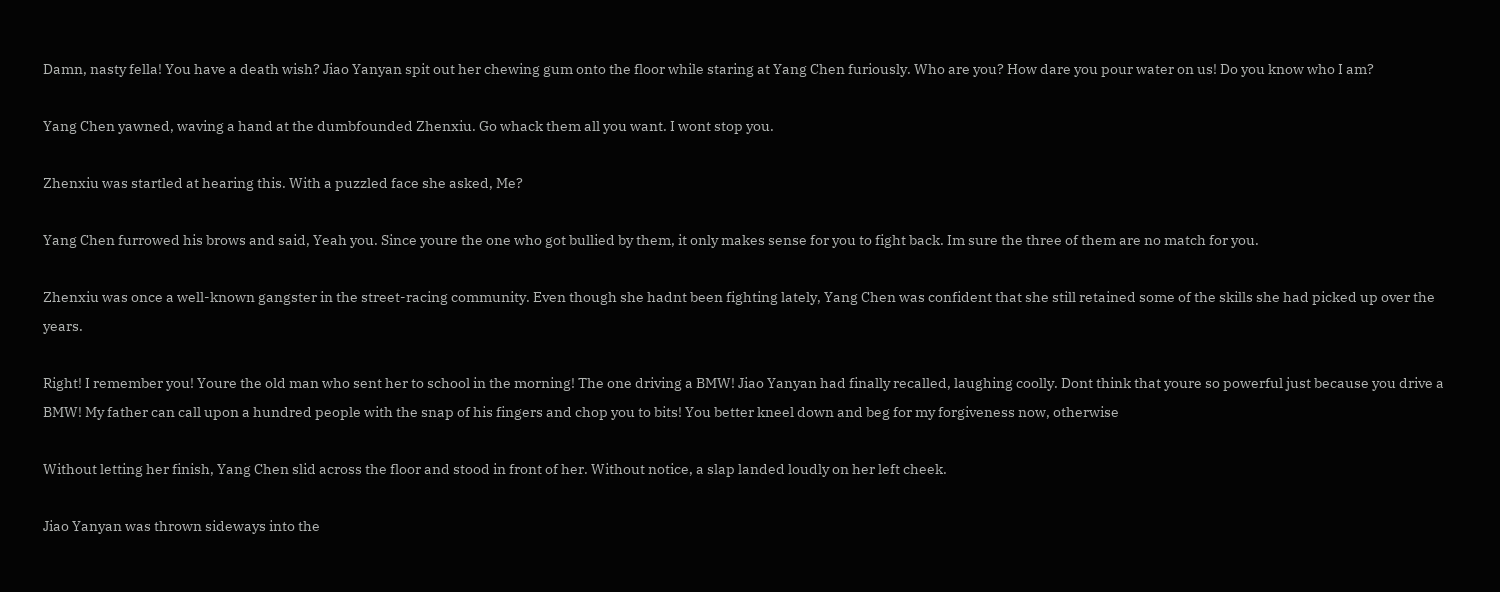Damn, nasty fella! You have a death wish? Jiao Yanyan spit out her chewing gum onto the floor while staring at Yang Chen furiously. Who are you? How dare you pour water on us! Do you know who I am?

Yang Chen yawned, waving a hand at the dumbfounded Zhenxiu. Go whack them all you want. I wont stop you.

Zhenxiu was startled at hearing this. With a puzzled face she asked, Me?

Yang Chen furrowed his brows and said, Yeah you. Since youre the one who got bullied by them, it only makes sense for you to fight back. Im sure the three of them are no match for you.

Zhenxiu was once a well-known gangster in the street-racing community. Even though she hadnt been fighting lately, Yang Chen was confident that she still retained some of the skills she had picked up over the years.

Right! I remember you! Youre the old man who sent her to school in the morning! The one driving a BMW! Jiao Yanyan had finally recalled, laughing coolly. Dont think that youre so powerful just because you drive a BMW! My father can call upon a hundred people with the snap of his fingers and chop you to bits! You better kneel down and beg for my forgiveness now, otherwise

Without letting her finish, Yang Chen slid across the floor and stood in front of her. Without notice, a slap landed loudly on her left cheek.

Jiao Yanyan was thrown sideways into the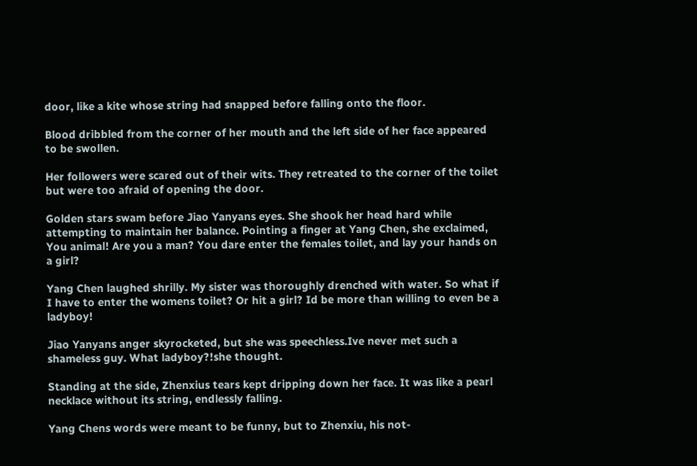door, like a kite whose string had snapped before falling onto the floor.

Blood dribbled from the corner of her mouth and the left side of her face appeared to be swollen.

Her followers were scared out of their wits. They retreated to the corner of the toilet but were too afraid of opening the door.

Golden stars swam before Jiao Yanyans eyes. She shook her head hard while attempting to maintain her balance. Pointing a finger at Yang Chen, she exclaimed, You animal! Are you a man? You dare enter the females toilet, and lay your hands on a girl?

Yang Chen laughed shrilly. My sister was thoroughly drenched with water. So what if I have to enter the womens toilet? Or hit a girl? Id be more than willing to even be a ladyboy!

Jiao Yanyans anger skyrocketed, but she was speechless.Ive never met such a shameless guy. What ladyboy?!she thought.

Standing at the side, Zhenxius tears kept dripping down her face. It was like a pearl necklace without its string, endlessly falling.

Yang Chens words were meant to be funny, but to Zhenxiu, his not-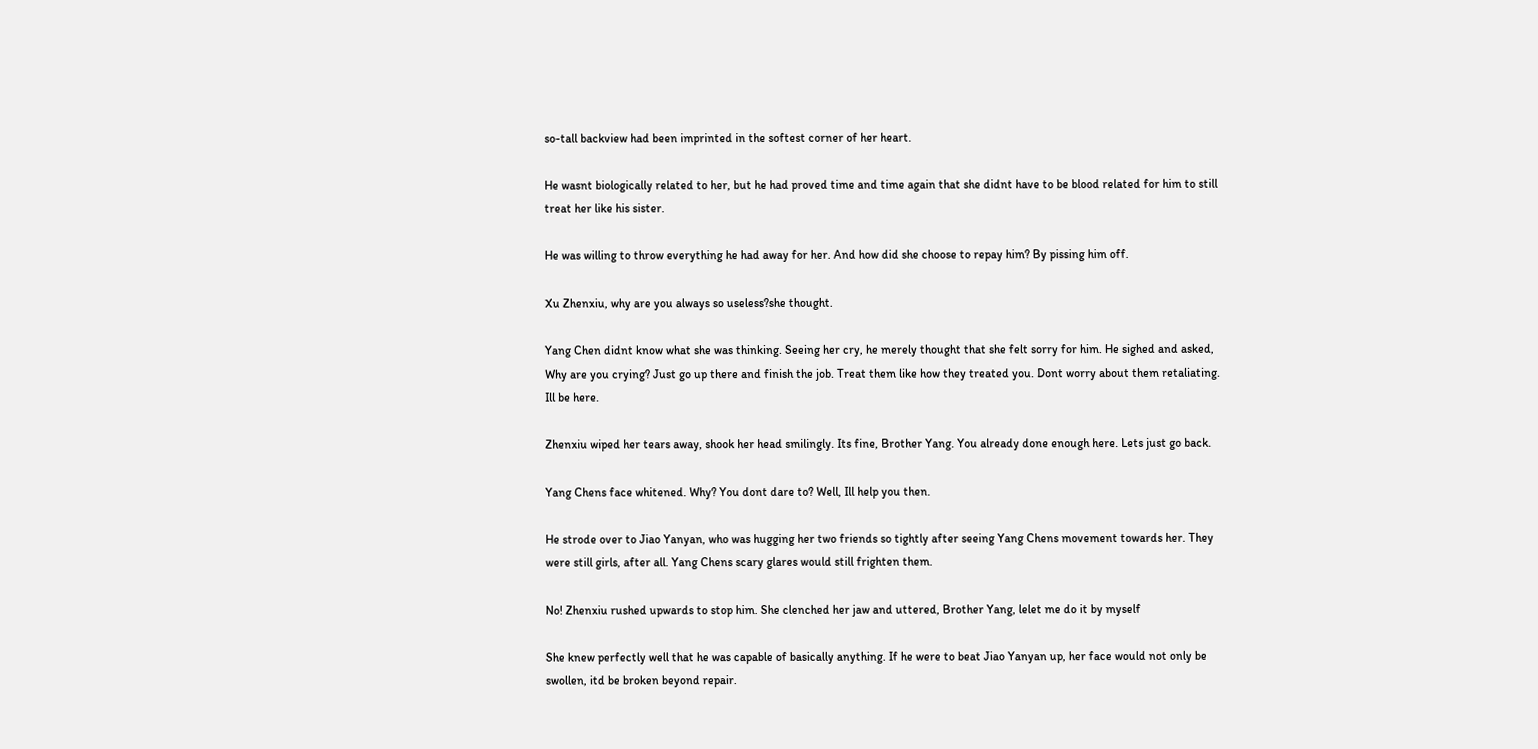so-tall backview had been imprinted in the softest corner of her heart.

He wasnt biologically related to her, but he had proved time and time again that she didnt have to be blood related for him to still treat her like his sister.

He was willing to throw everything he had away for her. And how did she choose to repay him? By pissing him off.

Xu Zhenxiu, why are you always so useless?she thought.

Yang Chen didnt know what she was thinking. Seeing her cry, he merely thought that she felt sorry for him. He sighed and asked, Why are you crying? Just go up there and finish the job. Treat them like how they treated you. Dont worry about them retaliating. Ill be here.

Zhenxiu wiped her tears away, shook her head smilingly. Its fine, Brother Yang. You already done enough here. Lets just go back.

Yang Chens face whitened. Why? You dont dare to? Well, Ill help you then.

He strode over to Jiao Yanyan, who was hugging her two friends so tightly after seeing Yang Chens movement towards her. They were still girls, after all. Yang Chens scary glares would still frighten them.

No! Zhenxiu rushed upwards to stop him. She clenched her jaw and uttered, Brother Yang, lelet me do it by myself

She knew perfectly well that he was capable of basically anything. If he were to beat Jiao Yanyan up, her face would not only be swollen, itd be broken beyond repair.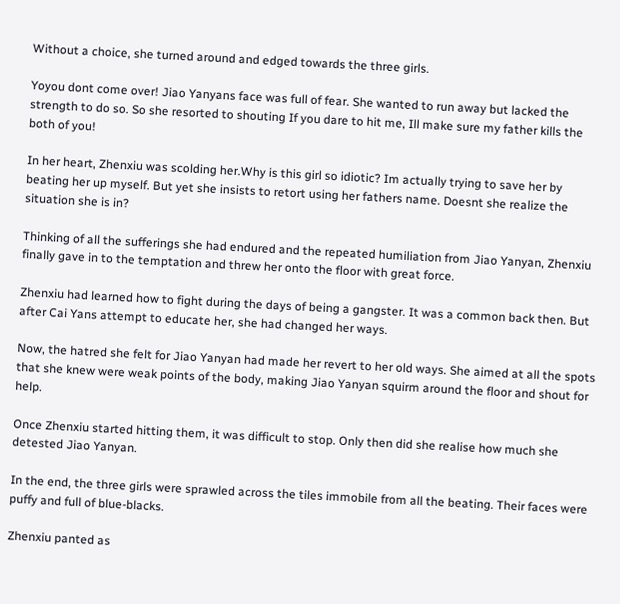Without a choice, she turned around and edged towards the three girls.

Yoyou dont come over! Jiao Yanyans face was full of fear. She wanted to run away but lacked the strength to do so. So she resorted to shouting If you dare to hit me, Ill make sure my father kills the both of you!

In her heart, Zhenxiu was scolding her.Why is this girl so idiotic? Im actually trying to save her by beating her up myself. But yet she insists to retort using her fathers name. Doesnt she realize the situation she is in?

Thinking of all the sufferings she had endured and the repeated humiliation from Jiao Yanyan, Zhenxiu finally gave in to the temptation and threw her onto the floor with great force.

Zhenxiu had learned how to fight during the days of being a gangster. It was a common back then. But after Cai Yans attempt to educate her, she had changed her ways.

Now, the hatred she felt for Jiao Yanyan had made her revert to her old ways. She aimed at all the spots that she knew were weak points of the body, making Jiao Yanyan squirm around the floor and shout for help.

Once Zhenxiu started hitting them, it was difficult to stop. Only then did she realise how much she detested Jiao Yanyan.

In the end, the three girls were sprawled across the tiles immobile from all the beating. Their faces were puffy and full of blue-blacks.

Zhenxiu panted as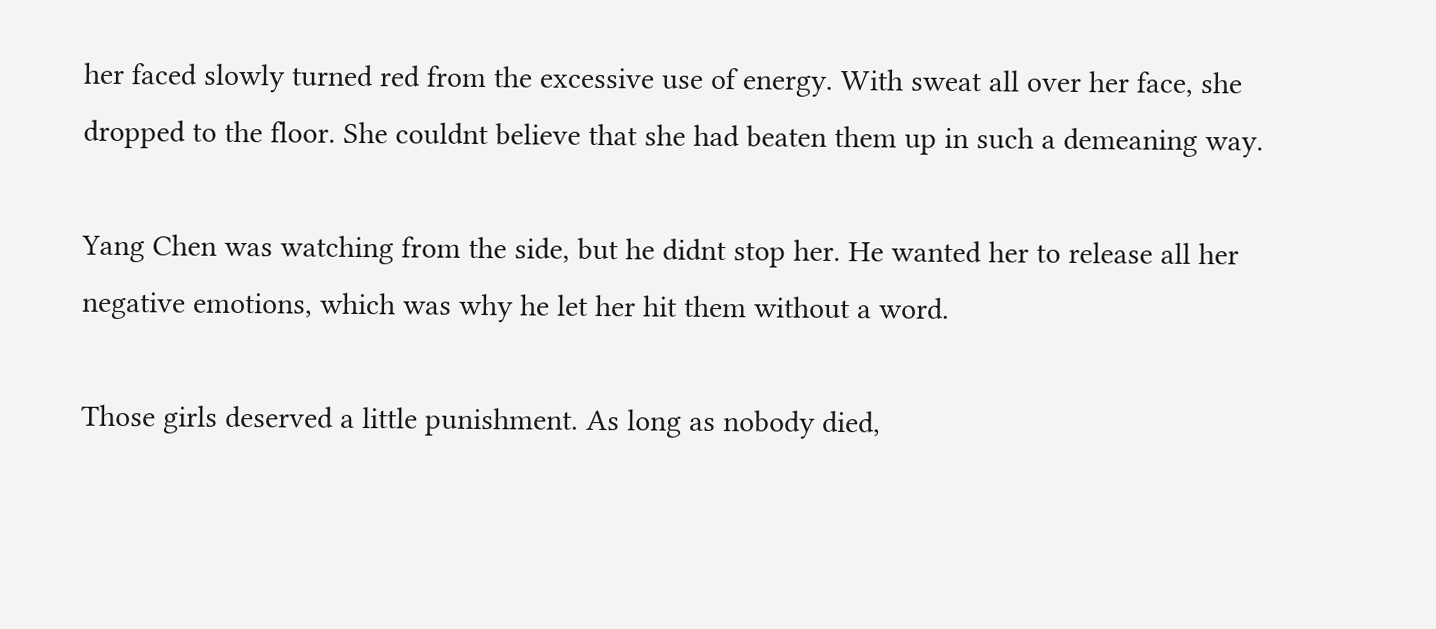her faced slowly turned red from the excessive use of energy. With sweat all over her face, she dropped to the floor. She couldnt believe that she had beaten them up in such a demeaning way.

Yang Chen was watching from the side, but he didnt stop her. He wanted her to release all her negative emotions, which was why he let her hit them without a word.

Those girls deserved a little punishment. As long as nobody died,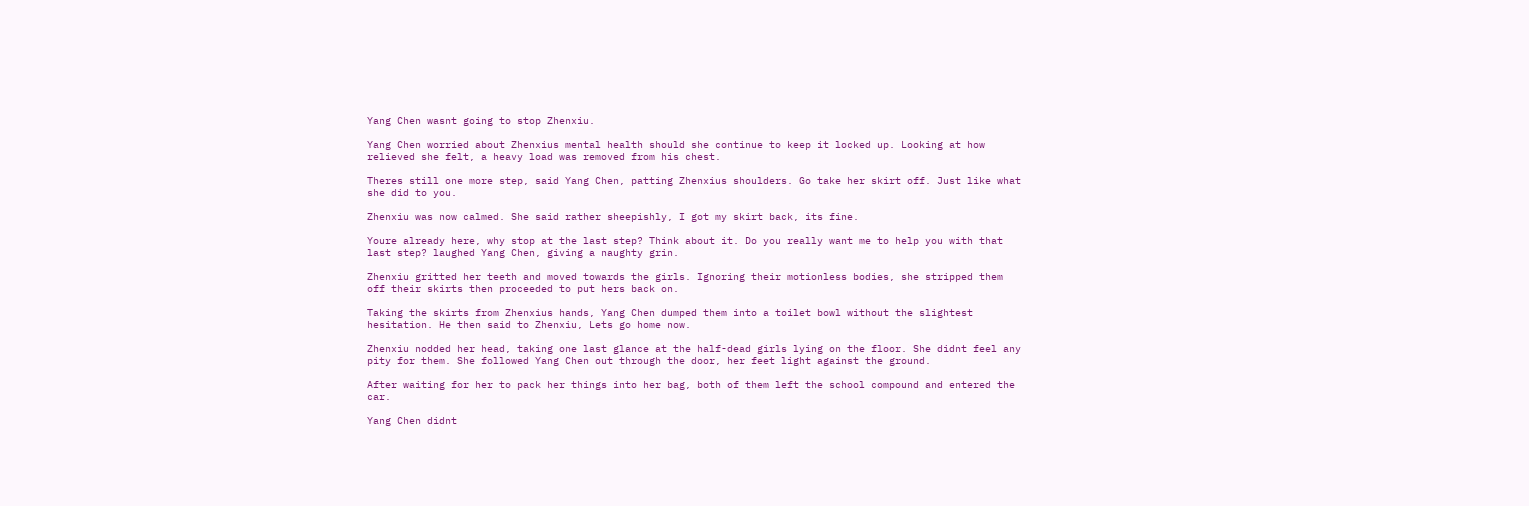Yang Chen wasnt going to stop Zhenxiu.

Yang Chen worried about Zhenxius mental health should she continue to keep it locked up. Looking at how relieved she felt, a heavy load was removed from his chest.

Theres still one more step, said Yang Chen, patting Zhenxius shoulders. Go take her skirt off. Just like what she did to you.

Zhenxiu was now calmed. She said rather sheepishly, I got my skirt back, its fine.

Youre already here, why stop at the last step? Think about it. Do you really want me to help you with that last step? laughed Yang Chen, giving a naughty grin.

Zhenxiu gritted her teeth and moved towards the girls. Ignoring their motionless bodies, she stripped them off their skirts then proceeded to put hers back on.

Taking the skirts from Zhenxius hands, Yang Chen dumped them into a toilet bowl without the slightest hesitation. He then said to Zhenxiu, Lets go home now.

Zhenxiu nodded her head, taking one last glance at the half-dead girls lying on the floor. She didnt feel any pity for them. She followed Yang Chen out through the door, her feet light against the ground.

After waiting for her to pack her things into her bag, both of them left the school compound and entered the car.

Yang Chen didnt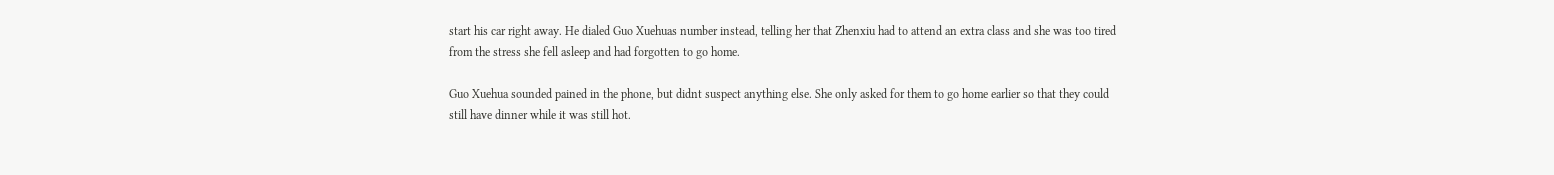start his car right away. He dialed Guo Xuehuas number instead, telling her that Zhenxiu had to attend an extra class and she was too tired from the stress she fell asleep and had forgotten to go home.

Guo Xuehua sounded pained in the phone, but didnt suspect anything else. She only asked for them to go home earlier so that they could still have dinner while it was still hot.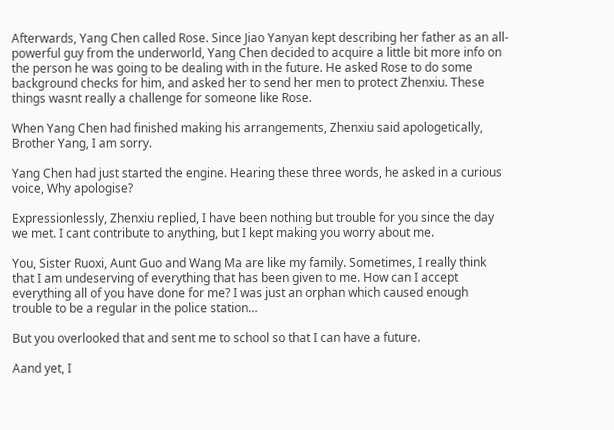Afterwards, Yang Chen called Rose. Since Jiao Yanyan kept describing her father as an all-powerful guy from the underworld, Yang Chen decided to acquire a little bit more info on the person he was going to be dealing with in the future. He asked Rose to do some background checks for him, and asked her to send her men to protect Zhenxiu. These things wasnt really a challenge for someone like Rose.

When Yang Chen had finished making his arrangements, Zhenxiu said apologetically, Brother Yang, I am sorry.

Yang Chen had just started the engine. Hearing these three words, he asked in a curious voice, Why apologise?

Expressionlessly, Zhenxiu replied, I have been nothing but trouble for you since the day we met. I cant contribute to anything, but I kept making you worry about me.

You, Sister Ruoxi, Aunt Guo and Wang Ma are like my family. Sometimes, I really think that I am undeserving of everything that has been given to me. How can I accept everything all of you have done for me? I was just an orphan which caused enough trouble to be a regular in the police station…

But you overlooked that and sent me to school so that I can have a future.

Aand yet, I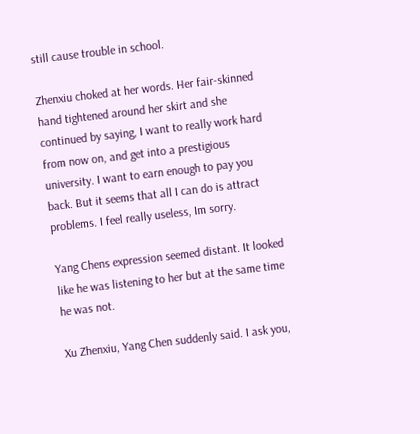still cause trouble in school.

Zhenxiu choked at her words. Her fair-skinned hand tightened around her skirt and she continued by saying, I want to really work hard from now on, and get into a prestigious university. I want to earn enough to pay you back. But it seems that all I can do is attract problems. I feel really useless, Im sorry.

Yang Chens expression seemed distant. It looked like he was listening to her but at the same time he was not.

Xu Zhenxiu, Yang Chen suddenly said. I ask you,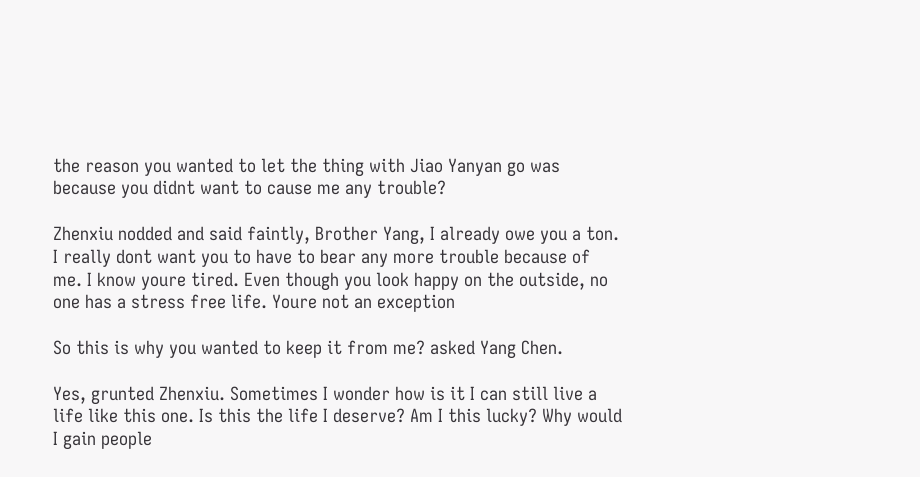the reason you wanted to let the thing with Jiao Yanyan go was because you didnt want to cause me any trouble?

Zhenxiu nodded and said faintly, Brother Yang, I already owe you a ton. I really dont want you to have to bear any more trouble because of me. I know youre tired. Even though you look happy on the outside, no one has a stress free life. Youre not an exception

So this is why you wanted to keep it from me? asked Yang Chen.

Yes, grunted Zhenxiu. Sometimes I wonder how is it I can still live a life like this one. Is this the life I deserve? Am I this lucky? Why would I gain people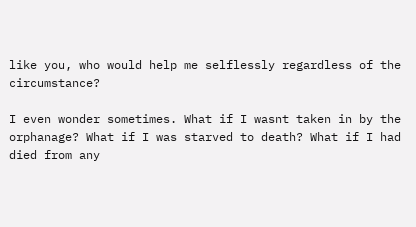like you, who would help me selflessly regardless of the circumstance?

I even wonder sometimes. What if I wasnt taken in by the orphanage? What if I was starved to death? What if I had died from any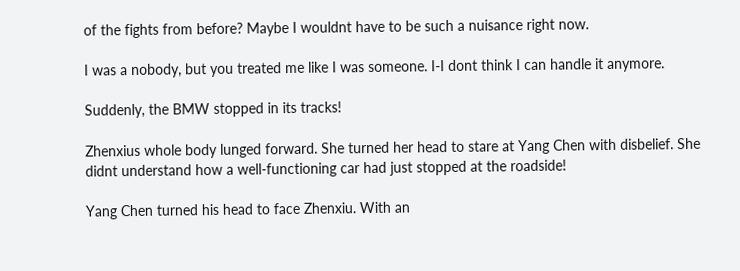of the fights from before? Maybe I wouldnt have to be such a nuisance right now.

I was a nobody, but you treated me like I was someone. I-I dont think I can handle it anymore.

Suddenly, the BMW stopped in its tracks!

Zhenxius whole body lunged forward. She turned her head to stare at Yang Chen with disbelief. She didnt understand how a well-functioning car had just stopped at the roadside!

Yang Chen turned his head to face Zhenxiu. With an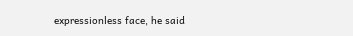expressionless face, he said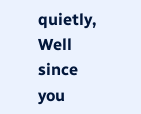quietly, Well since you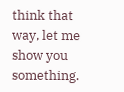think that way, let me show you something.